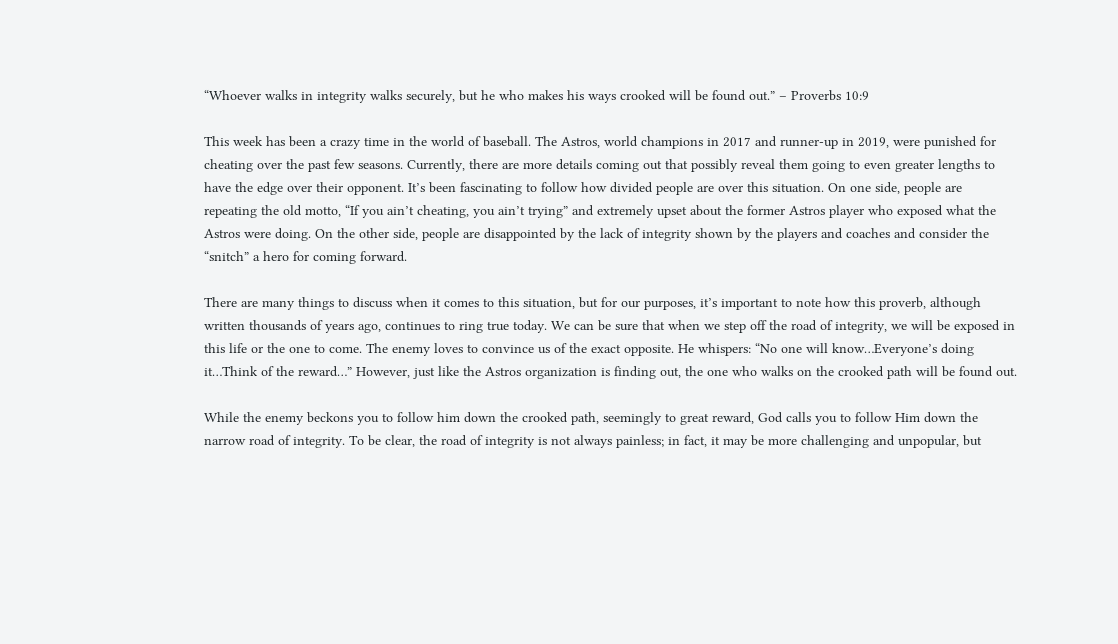“Whoever walks in integrity walks securely, but he who makes his ways crooked will be found out.” – Proverbs 10:9

This week has been a crazy time in the world of baseball. The Astros, world champions in 2017 and runner-up in 2019, were punished for cheating over the past few seasons. Currently, there are more details coming out that possibly reveal them going to even greater lengths to have the edge over their opponent. It’s been fascinating to follow how divided people are over this situation. On one side, people are repeating the old motto, “If you ain’t cheating, you ain’t trying” and extremely upset about the former Astros player who exposed what the Astros were doing. On the other side, people are disappointed by the lack of integrity shown by the players and coaches and consider the “snitch” a hero for coming forward.

There are many things to discuss when it comes to this situation, but for our purposes, it’s important to note how this proverb, although written thousands of years ago, continues to ring true today. We can be sure that when we step off the road of integrity, we will be exposed in this life or the one to come. The enemy loves to convince us of the exact opposite. He whispers: “No one will know…Everyone’s doing it…Think of the reward…” However, just like the Astros organization is finding out, the one who walks on the crooked path will be found out.

While the enemy beckons you to follow him down the crooked path, seemingly to great reward, God calls you to follow Him down the narrow road of integrity. To be clear, the road of integrity is not always painless; in fact, it may be more challenging and unpopular, but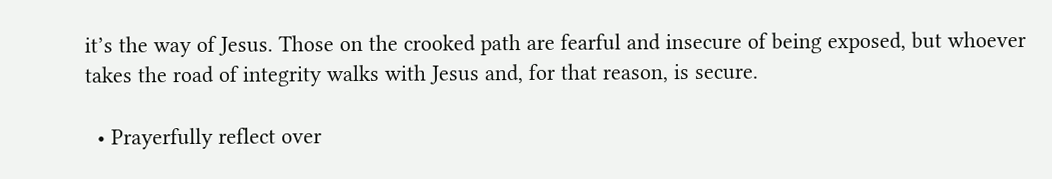it’s the way of Jesus. Those on the crooked path are fearful and insecure of being exposed, but whoever takes the road of integrity walks with Jesus and, for that reason, is secure.

  • Prayerfully reflect over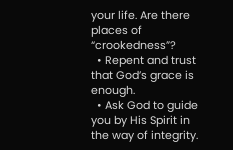your life. Are there places of “crookedness”?
  • Repent and trust that God’s grace is enough.
  • Ask God to guide you by His Spirit in the way of integrity.